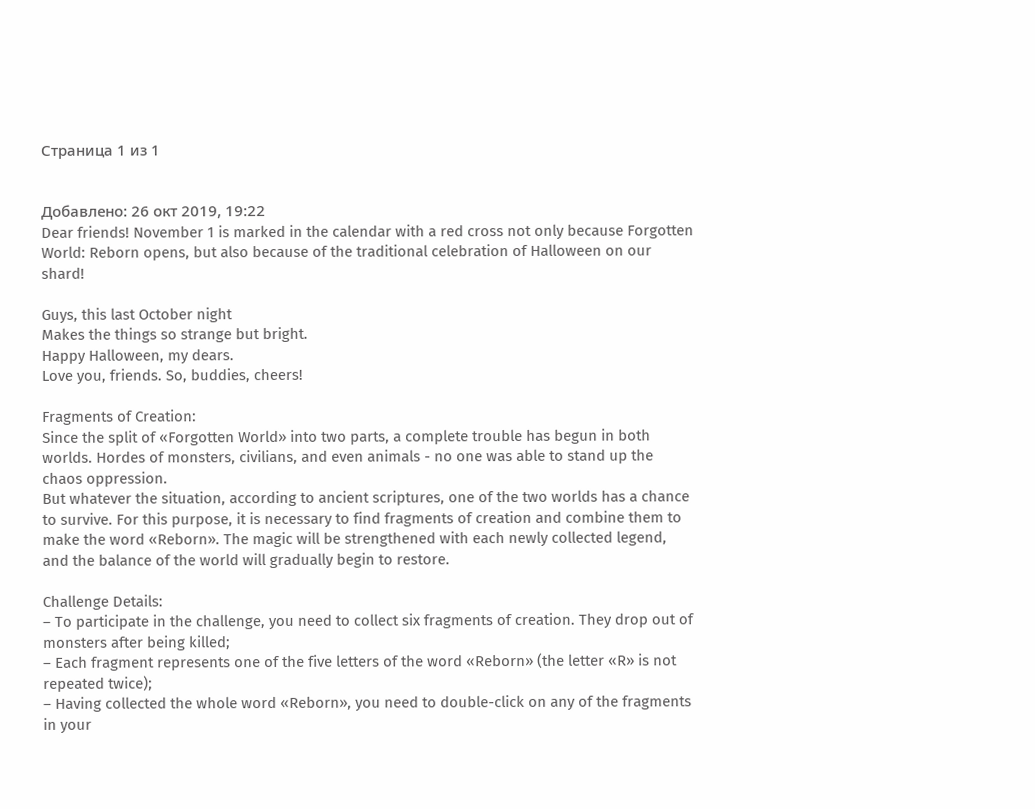Страница 1 из 1


Добавлено: 26 окт 2019, 19:22
Dear friends! November 1 is marked in the calendar with a red cross not only because Forgotten World: Reborn opens, but also because of the traditional celebration of Halloween on our shard!

Guys, this last October night
Makes the things so strange but bright.
Happy Halloween, my dears.
Love you, friends. So, buddies, cheers!

Fragments of Creation:
Since the split of «Forgotten World» into two parts, a complete trouble has begun in both worlds. Hordes of monsters, civilians, and even animals - no one was able to stand up the chaos oppression.
But whatever the situation, according to ancient scriptures, one of the two worlds has a chance to survive. For this purpose, it is necessary to find fragments of creation and combine them to make the word «Reborn». The magic will be strengthened with each newly collected legend, and the balance of the world will gradually begin to restore.

Challenge Details:
– To participate in the challenge, you need to collect six fragments of creation. They drop out of monsters after being killed;
– Each fragment represents one of the five letters of the word «Reborn» (the letter «R» is not repeated twice);
– Having collected the whole word «Reborn», you need to double-click on any of the fragments in your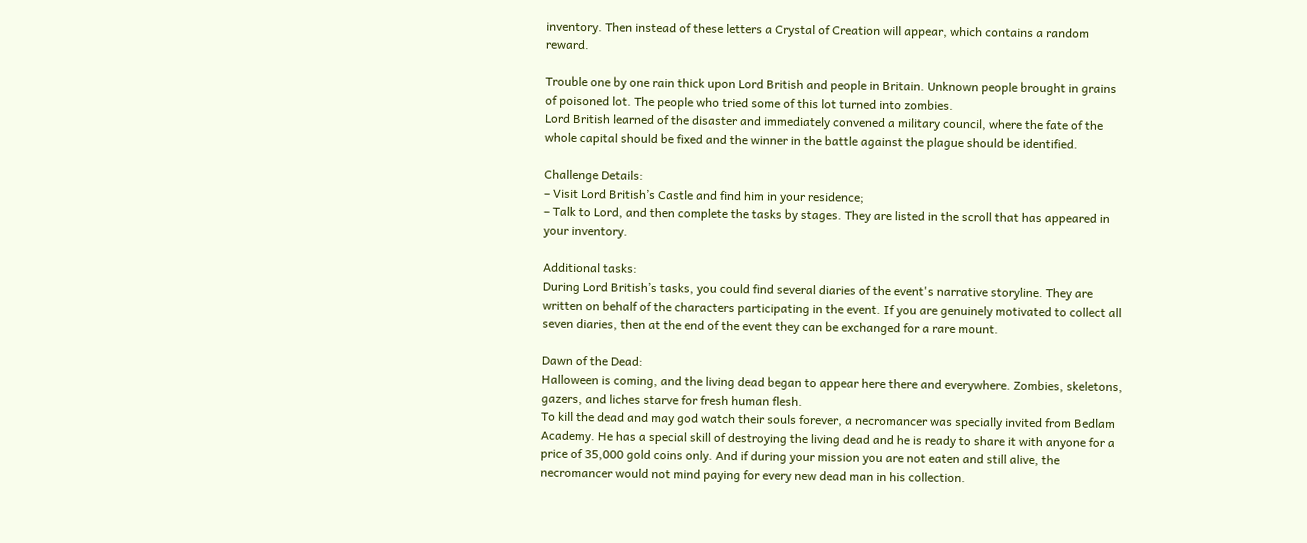inventory. Then instead of these letters a Crystal of Creation will appear, which contains a random reward.

Trouble one by one rain thick upon Lord British and people in Britain. Unknown people brought in grains of poisoned lot. The people who tried some of this lot turned into zombies.
Lord British learned of the disaster and immediately convened a military council, where the fate of the whole capital should be fixed and the winner in the battle against the plague should be identified.

Challenge Details:
– Visit Lord British’s Castle and find him in your residence;
– Talk to Lord, and then complete the tasks by stages. They are listed in the scroll that has appeared in your inventory.

Additional tasks:
During Lord British’s tasks, you could find several diaries of the event's narrative storyline. They are written on behalf of the characters participating in the event. If you are genuinely motivated to collect all seven diaries, then at the end of the event they can be exchanged for a rare mount.

Dawn of the Dead:
Halloween is coming, and the living dead began to appear here there and everywhere. Zombies, skeletons, gazers, and liches starve for fresh human flesh.
To kill the dead and may god watch their souls forever, a necromancer was specially invited from Bedlam Academy. He has a special skill of destroying the living dead and he is ready to share it with anyone for a price of 35,000 gold coins only. And if during your mission you are not eaten and still alive, the necromancer would not mind paying for every new dead man in his collection.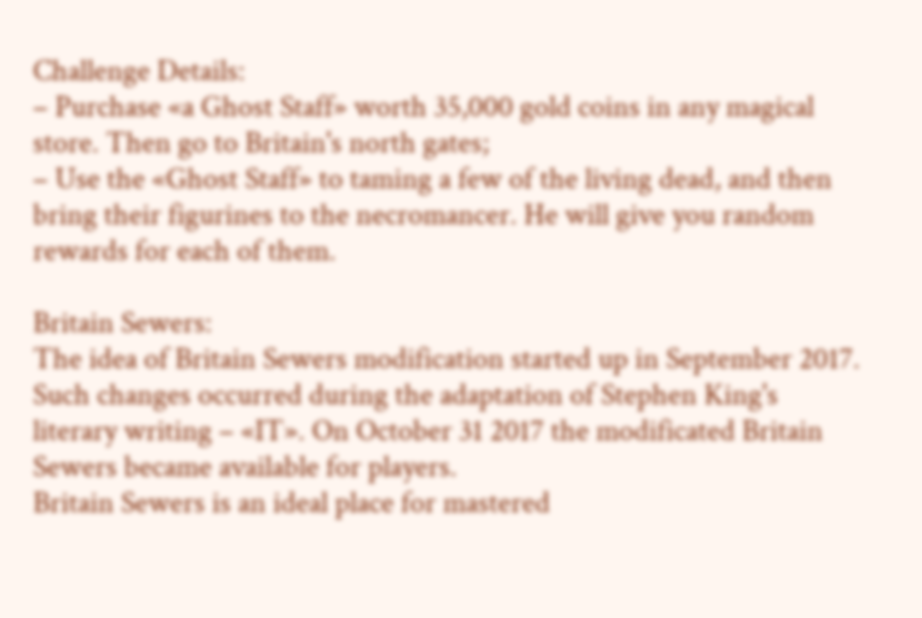Challenge Details:
– Purchase «a Ghost Staff» worth 35,000 gold coins in any magical store. Then go to Britain's north gates;
– Use the «Ghost Staff» to taming a few of the living dead, and then bring their figurines to the necromancer. He will give you random rewards for each of them.

Britain Sewers:
The idea of Britain Sewers modification started up in September 2017. Such changes occurred during the adaptation of Stephen King's literary writing – «IT». On October 31 2017 the modificated Britain Sewers became available for players.
Britain Sewers is an ideal place for mastered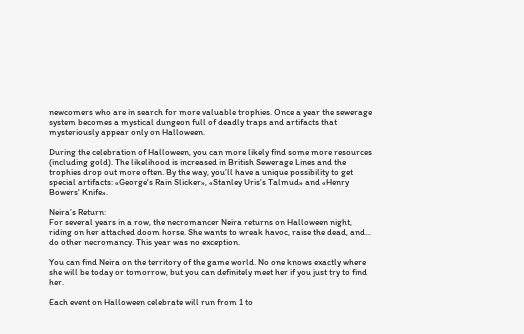newcomers who are in search for more valuable trophies. Once a year the sewerage system becomes a mystical dungeon full of deadly traps and artifacts that mysteriously appear only on Halloween.

During the celebration of Halloween, you can more likely find some more resources (including gold). The likelihood is increased in British Sewerage Lines and the trophies drop out more often. By the way, you’ll have a unique possibility to get special artifacts: «George's Rain Slicker», «Stanley Uris's Talmud» and «Henry Bowers' Knife».

Neira’s Return:
For several years in a row, the necromancer Neira returns on Halloween night, riding on her attached doom horse. She wants to wreak havoc, raise the dead, and... do other necromancy. This year was no exception.

You can find Neira on the territory of the game world. No one knows exactly where she will be today or tomorrow, but you can definitely meet her if you just try to find her.

Each event on Halloween celebrate will run from 1 to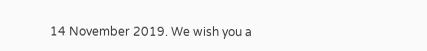14 November 2019. We wish you a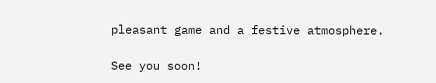pleasant game and a festive atmosphere.

See you soon!